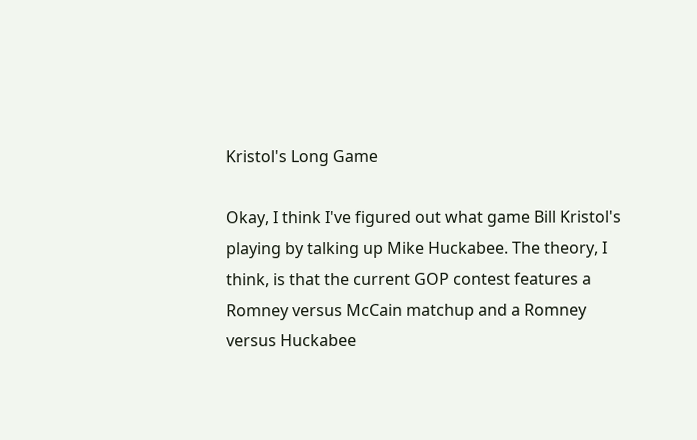Kristol's Long Game

Okay, I think I've figured out what game Bill Kristol's playing by talking up Mike Huckabee. The theory, I think, is that the current GOP contest features a Romney versus McCain matchup and a Romney versus Huckabee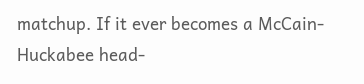matchup. If it ever becomes a McCain-Huckabee head-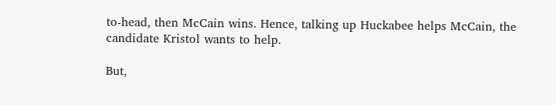to-head, then McCain wins. Hence, talking up Huckabee helps McCain, the candidate Kristol wants to help.

But,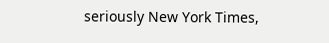seriously New York Times,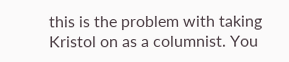this is the problem with taking Kristol on as a columnist. You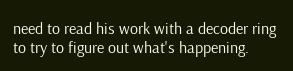need to read his work with a decoder ring to try to figure out what's happening.